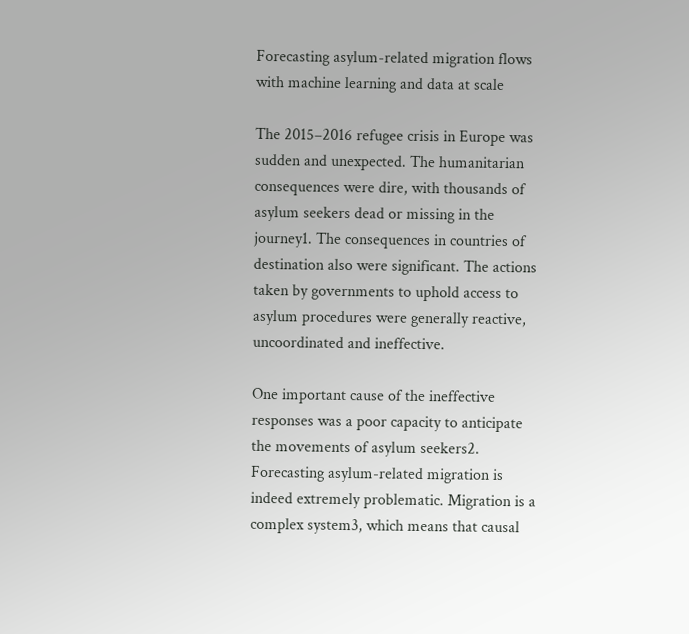Forecasting asylum-related migration flows with machine learning and data at scale

The 2015–2016 refugee crisis in Europe was sudden and unexpected. The humanitarian consequences were dire, with thousands of asylum seekers dead or missing in the journey1. The consequences in countries of destination also were significant. The actions taken by governments to uphold access to asylum procedures were generally reactive, uncoordinated and ineffective.

One important cause of the ineffective responses was a poor capacity to anticipate the movements of asylum seekers2. Forecasting asylum-related migration is indeed extremely problematic. Migration is a complex system3, which means that causal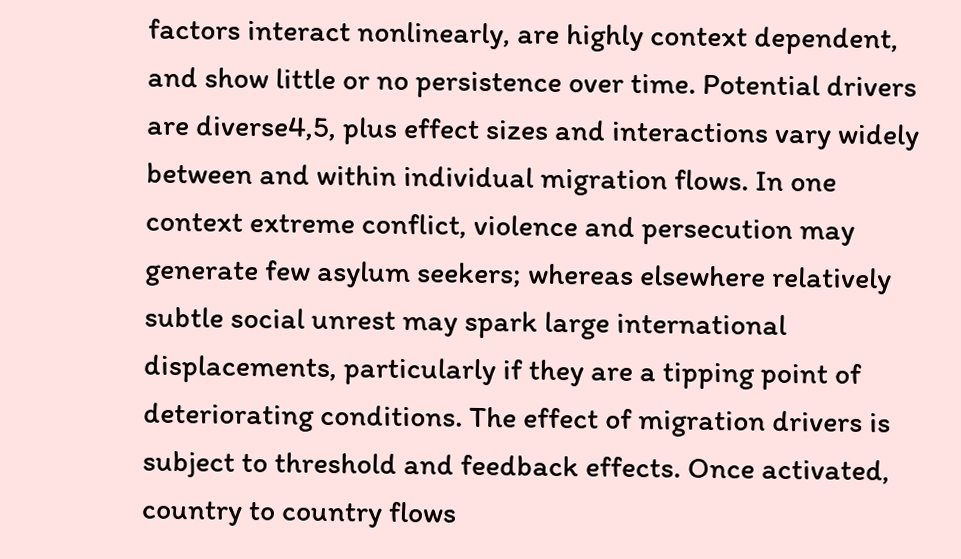factors interact nonlinearly, are highly context dependent, and show little or no persistence over time. Potential drivers are diverse4,5, plus effect sizes and interactions vary widely between and within individual migration flows. In one context extreme conflict, violence and persecution may generate few asylum seekers; whereas elsewhere relatively subtle social unrest may spark large international displacements, particularly if they are a tipping point of deteriorating conditions. The effect of migration drivers is subject to threshold and feedback effects. Once activated, country to country flows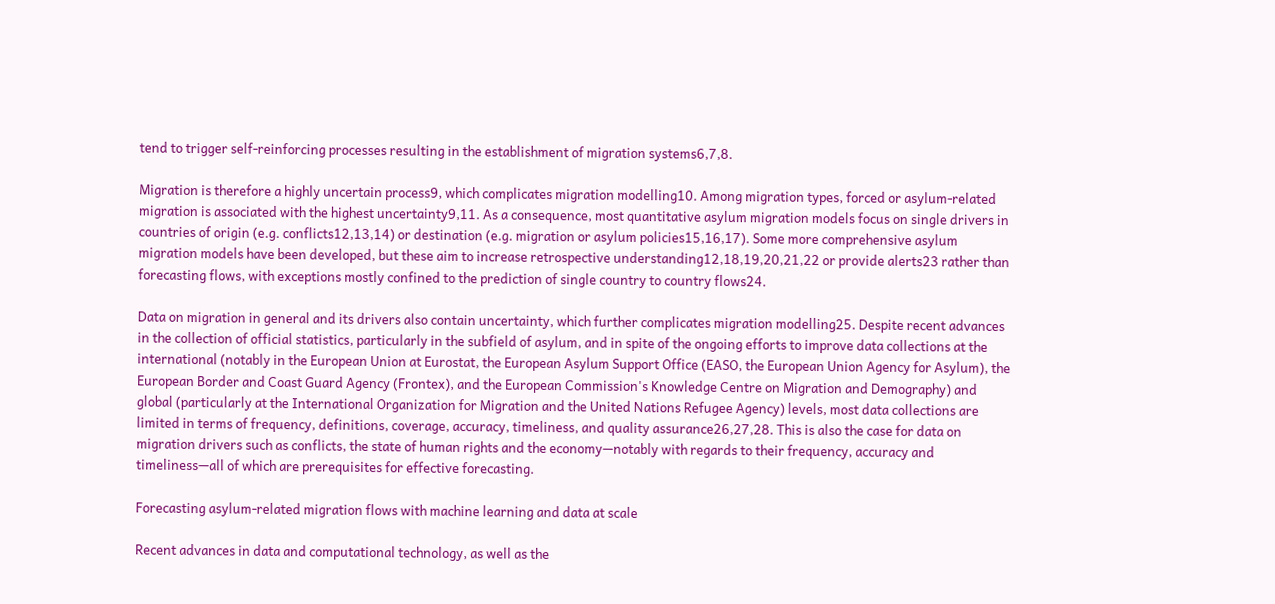tend to trigger self-reinforcing processes resulting in the establishment of migration systems6,7,8.

Migration is therefore a highly uncertain process9, which complicates migration modelling10. Among migration types, forced or asylum-related migration is associated with the highest uncertainty9,11. As a consequence, most quantitative asylum migration models focus on single drivers in countries of origin (e.g. conflicts12,13,14) or destination (e.g. migration or asylum policies15,16,17). Some more comprehensive asylum migration models have been developed, but these aim to increase retrospective understanding12,18,19,20,21,22 or provide alerts23 rather than forecasting flows, with exceptions mostly confined to the prediction of single country to country flows24.

Data on migration in general and its drivers also contain uncertainty, which further complicates migration modelling25. Despite recent advances in the collection of official statistics, particularly in the subfield of asylum, and in spite of the ongoing efforts to improve data collections at the international (notably in the European Union at Eurostat, the European Asylum Support Office (EASO, the European Union Agency for Asylum), the European Border and Coast Guard Agency (Frontex), and the European Commission's Knowledge Centre on Migration and Demography) and global (particularly at the International Organization for Migration and the United Nations Refugee Agency) levels, most data collections are limited in terms of frequency, definitions, coverage, accuracy, timeliness, and quality assurance26,27,28. This is also the case for data on migration drivers such as conflicts, the state of human rights and the economy—notably with regards to their frequency, accuracy and timeliness—all of which are prerequisites for effective forecasting.

Forecasting asylum-related migration flows with machine learning and data at scale

Recent advances in data and computational technology, as well as the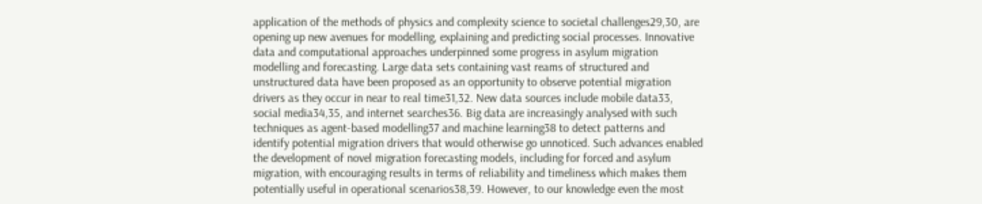application of the methods of physics and complexity science to societal challenges29,30, are opening up new avenues for modelling, explaining and predicting social processes. Innovative data and computational approaches underpinned some progress in asylum migration modelling and forecasting. Large data sets containing vast reams of structured and unstructured data have been proposed as an opportunity to observe potential migration drivers as they occur in near to real time31,32. New data sources include mobile data33, social media34,35, and internet searches36. Big data are increasingly analysed with such techniques as agent-based modelling37 and machine learning38 to detect patterns and identify potential migration drivers that would otherwise go unnoticed. Such advances enabled the development of novel migration forecasting models, including for forced and asylum migration, with encouraging results in terms of reliability and timeliness which makes them potentially useful in operational scenarios38,39. However, to our knowledge even the most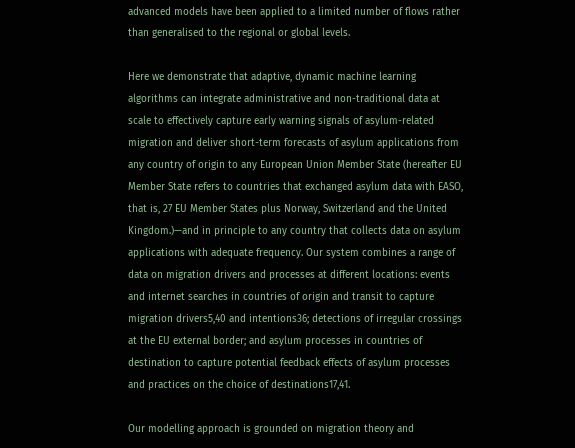advanced models have been applied to a limited number of flows rather than generalised to the regional or global levels.

Here we demonstrate that adaptive, dynamic machine learning algorithms can integrate administrative and non-traditional data at scale to effectively capture early warning signals of asylum-related migration and deliver short-term forecasts of asylum applications from any country of origin to any European Union Member State (hereafter EU Member State refers to countries that exchanged asylum data with EASO, that is, 27 EU Member States plus Norway, Switzerland and the United Kingdom.)—and in principle to any country that collects data on asylum applications with adequate frequency. Our system combines a range of data on migration drivers and processes at different locations: events and internet searches in countries of origin and transit to capture migration drivers5,40 and intentions36; detections of irregular crossings at the EU external border; and asylum processes in countries of destination to capture potential feedback effects of asylum processes and practices on the choice of destinations17,41.

Our modelling approach is grounded on migration theory and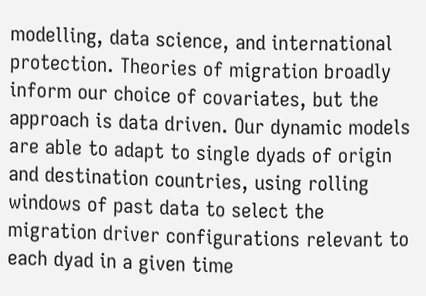modelling, data science, and international protection. Theories of migration broadly inform our choice of covariates, but the approach is data driven. Our dynamic models are able to adapt to single dyads of origin and destination countries, using rolling windows of past data to select the migration driver configurations relevant to each dyad in a given time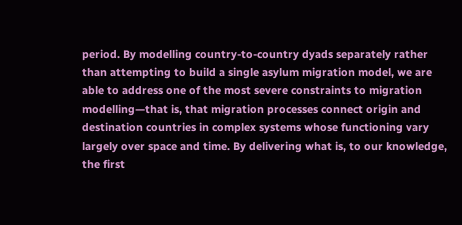period. By modelling country-to-country dyads separately rather than attempting to build a single asylum migration model, we are able to address one of the most severe constraints to migration modelling—that is, that migration processes connect origin and destination countries in complex systems whose functioning vary largely over space and time. By delivering what is, to our knowledge, the first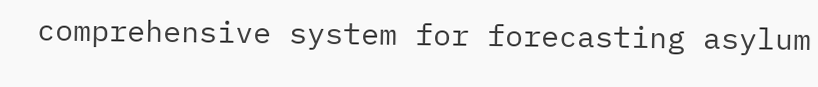comprehensive system for forecasting asylum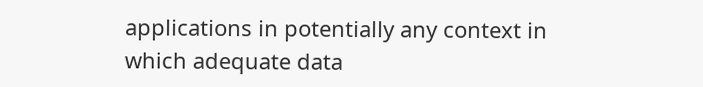applications in potentially any context in which adequate data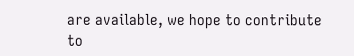are available, we hope to contribute to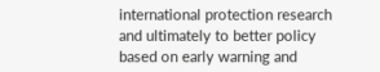international protection research and ultimately to better policy based on early warning and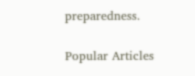preparedness.

Popular Articles